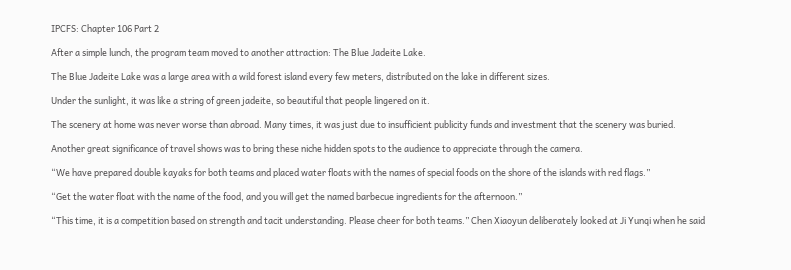IPCFS: Chapter 106 Part 2

After a simple lunch, the program team moved to another attraction: The Blue Jadeite Lake.

The Blue Jadeite Lake was a large area with a wild forest island every few meters, distributed on the lake in different sizes.

Under the sunlight, it was like a string of green jadeite, so beautiful that people lingered on it.

The scenery at home was never worse than abroad. Many times, it was just due to insufficient publicity funds and investment that the scenery was buried.

Another great significance of travel shows was to bring these niche hidden spots to the audience to appreciate through the camera.

“We have prepared double kayaks for both teams and placed water floats with the names of special foods on the shore of the islands with red flags.”

“Get the water float with the name of the food, and you will get the named barbecue ingredients for the afternoon.”

“This time, it is a competition based on strength and tacit understanding. Please cheer for both teams.” Chen Xiaoyun deliberately looked at Ji Yunqi when he said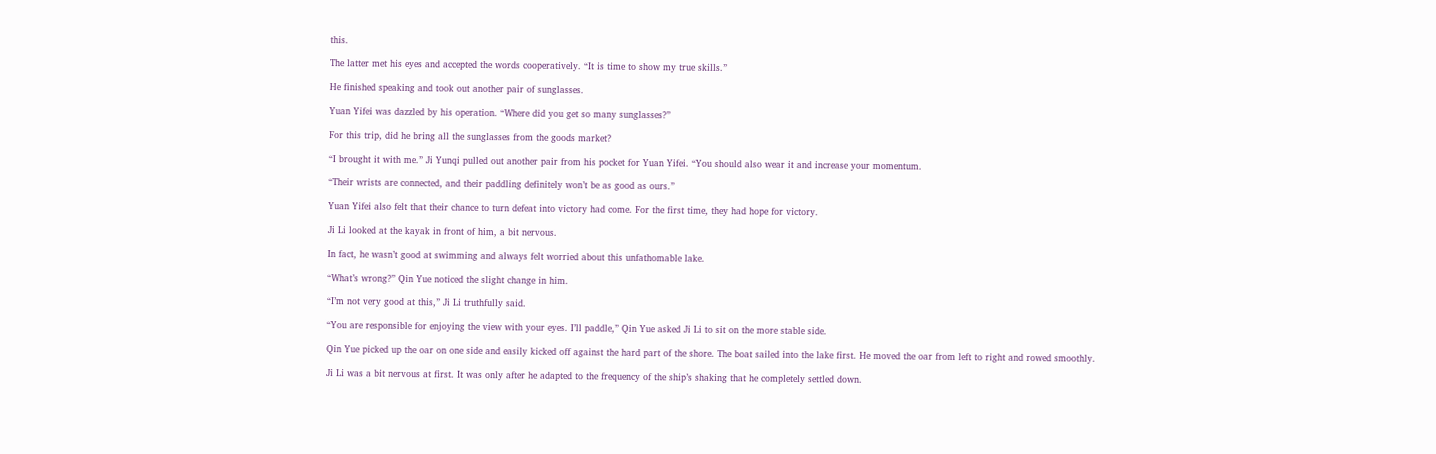this.

The latter met his eyes and accepted the words cooperatively. “It is time to show my true skills.”

He finished speaking and took out another pair of sunglasses.

Yuan Yifei was dazzled by his operation. “Where did you get so many sunglasses?”

For this trip, did he bring all the sunglasses from the goods market?

“I brought it with me.” Ji Yunqi pulled out another pair from his pocket for Yuan Yifei. “You should also wear it and increase your momentum.

“Their wrists are connected, and their paddling definitely won’t be as good as ours.”

Yuan Yifei also felt that their chance to turn defeat into victory had come. For the first time, they had hope for victory.

Ji Li looked at the kayak in front of him, a bit nervous.

In fact, he wasn’t good at swimming and always felt worried about this unfathomable lake.

“What’s wrong?” Qin Yue noticed the slight change in him.

“I’m not very good at this,” Ji Li truthfully said.

“You are responsible for enjoying the view with your eyes. I’ll paddle,” Qin Yue asked Ji Li to sit on the more stable side.

Qin Yue picked up the oar on one side and easily kicked off against the hard part of the shore. The boat sailed into the lake first. He moved the oar from left to right and rowed smoothly.

Ji Li was a bit nervous at first. It was only after he adapted to the frequency of the ship’s shaking that he completely settled down.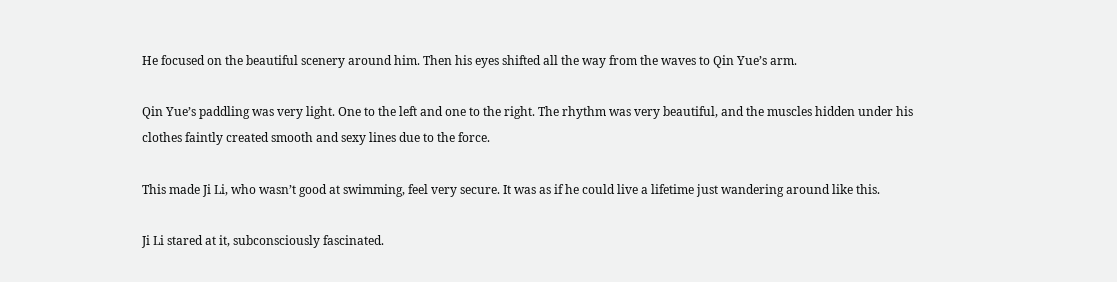He focused on the beautiful scenery around him. Then his eyes shifted all the way from the waves to Qin Yue’s arm.

Qin Yue’s paddling was very light. One to the left and one to the right. The rhythm was very beautiful, and the muscles hidden under his clothes faintly created smooth and sexy lines due to the force.

This made Ji Li, who wasn’t good at swimming, feel very secure. It was as if he could live a lifetime just wandering around like this.

Ji Li stared at it, subconsciously fascinated.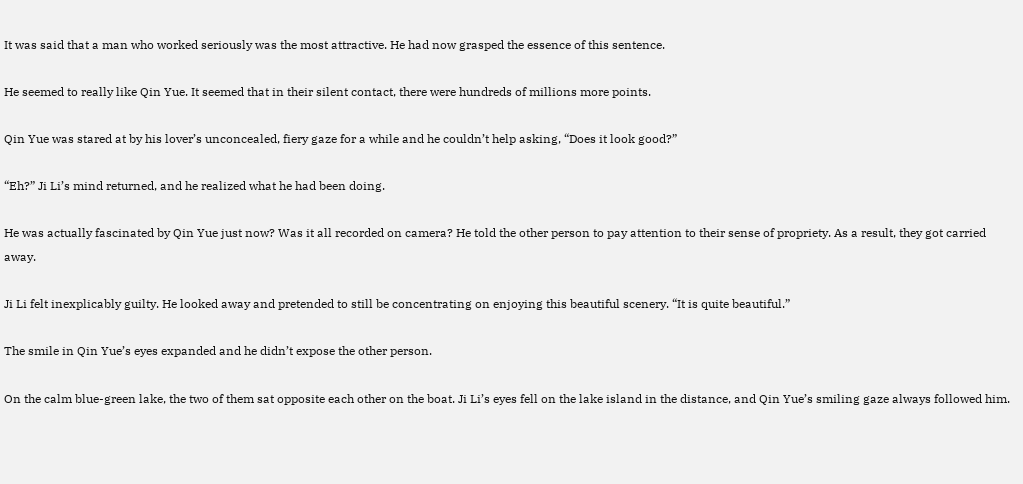It was said that a man who worked seriously was the most attractive. He had now grasped the essence of this sentence.

He seemed to really like Qin Yue. It seemed that in their silent contact, there were hundreds of millions more points.

Qin Yue was stared at by his lover’s unconcealed, fiery gaze for a while and he couldn’t help asking, “Does it look good?”

“Eh?” Ji Li’s mind returned, and he realized what he had been doing.

He was actually fascinated by Qin Yue just now? Was it all recorded on camera? He told the other person to pay attention to their sense of propriety. As a result, they got carried away.

Ji Li felt inexplicably guilty. He looked away and pretended to still be concentrating on enjoying this beautiful scenery. “It is quite beautiful.”

The smile in Qin Yue’s eyes expanded and he didn’t expose the other person.

On the calm blue-green lake, the two of them sat opposite each other on the boat. Ji Li’s eyes fell on the lake island in the distance, and Qin Yue’s smiling gaze always followed him.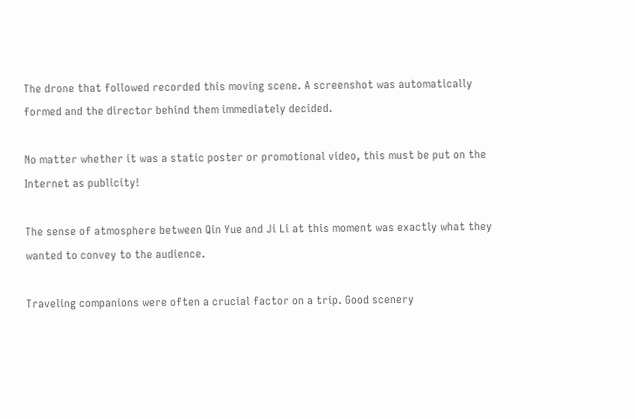The drone that followed recorded this moving scene. A screenshot was automatically formed and the director behind them immediately decided.

No matter whether it was a static poster or promotional video, this must be put on the Internet as publicity!

The sense of atmosphere between Qin Yue and Ji Li at this moment was exactly what they wanted to convey to the audience.

Traveling companions were often a crucial factor on a trip. Good scenery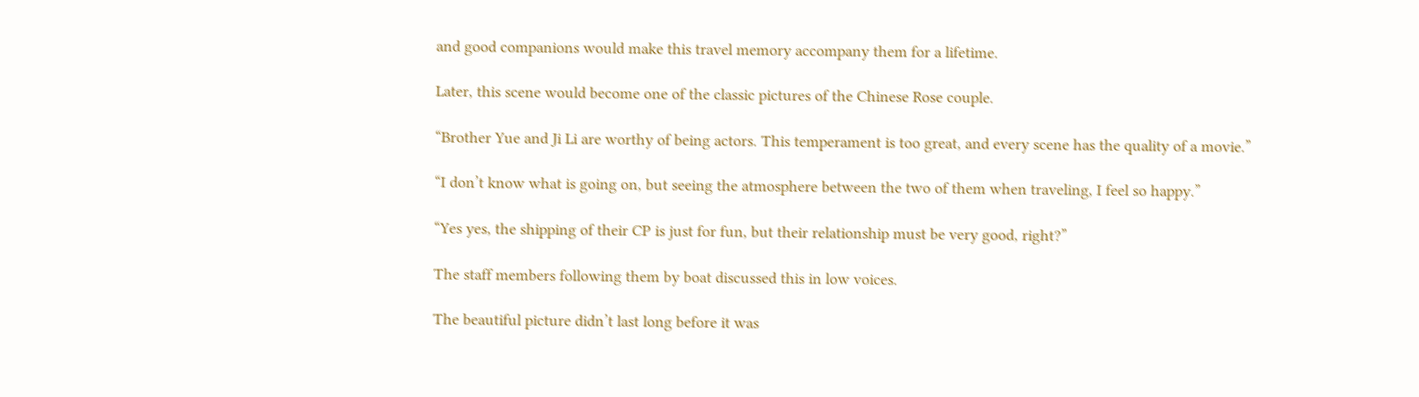and good companions would make this travel memory accompany them for a lifetime.

Later, this scene would become one of the classic pictures of the Chinese Rose couple.

“Brother Yue and Ji Li are worthy of being actors. This temperament is too great, and every scene has the quality of a movie.”

“I don’t know what is going on, but seeing the atmosphere between the two of them when traveling, I feel so happy.”

“Yes yes, the shipping of their CP is just for fun, but their relationship must be very good, right?”

The staff members following them by boat discussed this in low voices.

The beautiful picture didn’t last long before it was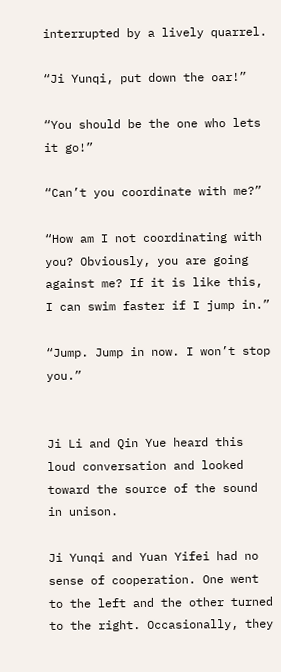interrupted by a lively quarrel.

“Ji Yunqi, put down the oar!”

“You should be the one who lets it go!”

“Can’t you coordinate with me?”

“How am I not coordinating with you? Obviously, you are going against me? If it is like this, I can swim faster if I jump in.”

“Jump. Jump in now. I won’t stop you.”


Ji Li and Qin Yue heard this loud conversation and looked toward the source of the sound in unison.

Ji Yunqi and Yuan Yifei had no sense of cooperation. One went to the left and the other turned to the right. Occasionally, they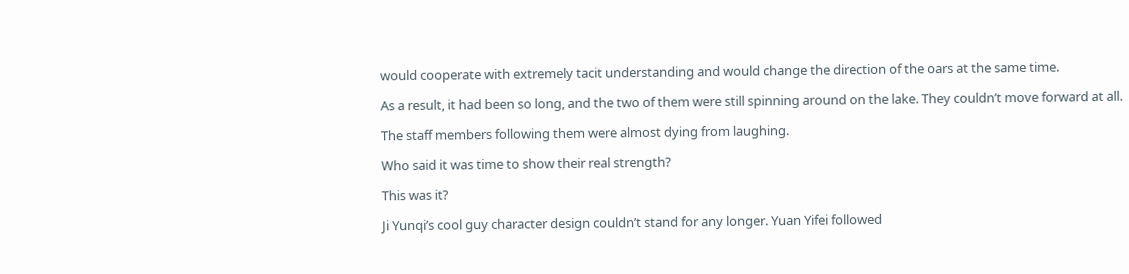would cooperate with extremely tacit understanding and would change the direction of the oars at the same time.

As a result, it had been so long, and the two of them were still spinning around on the lake. They couldn’t move forward at all.

The staff members following them were almost dying from laughing.

Who said it was time to show their real strength?

This was it?

Ji Yunqi’s cool guy character design couldn’t stand for any longer. Yuan Yifei followed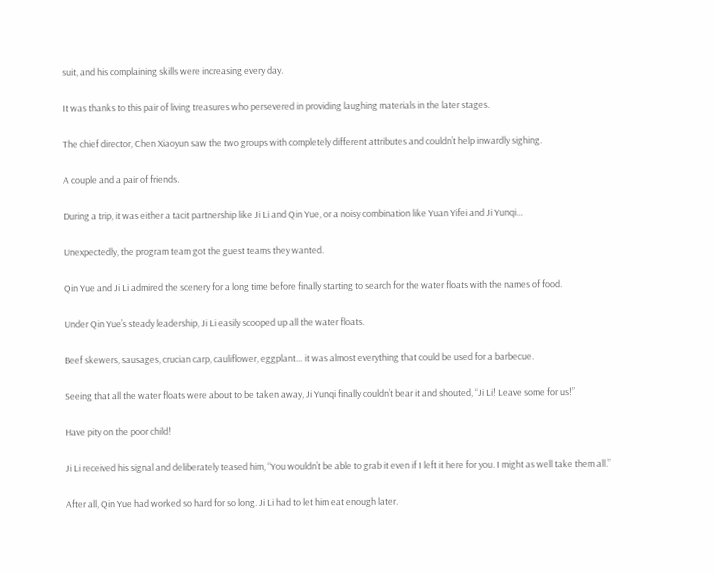suit, and his complaining skills were increasing every day.

It was thanks to this pair of living treasures who persevered in providing laughing materials in the later stages.

The chief director, Chen Xiaoyun saw the two groups with completely different attributes and couldn’t help inwardly sighing.

A couple and a pair of friends.

During a trip, it was either a tacit partnership like Ji Li and Qin Yue, or a noisy combination like Yuan Yifei and Ji Yunqi…

Unexpectedly, the program team got the guest teams they wanted.

Qin Yue and Ji Li admired the scenery for a long time before finally starting to search for the water floats with the names of food.

Under Qin Yue’s steady leadership, Ji Li easily scooped up all the water floats.

Beef skewers, sausages, crucian carp, cauliflower, eggplant… it was almost everything that could be used for a barbecue.

Seeing that all the water floats were about to be taken away, Ji Yunqi finally couldn’t bear it and shouted, “Ji Li! Leave some for us!”

Have pity on the poor child!

Ji Li received his signal and deliberately teased him, “You wouldn’t be able to grab it even if I left it here for you. I might as well take them all.”

After all, Qin Yue had worked so hard for so long. Ji Li had to let him eat enough later.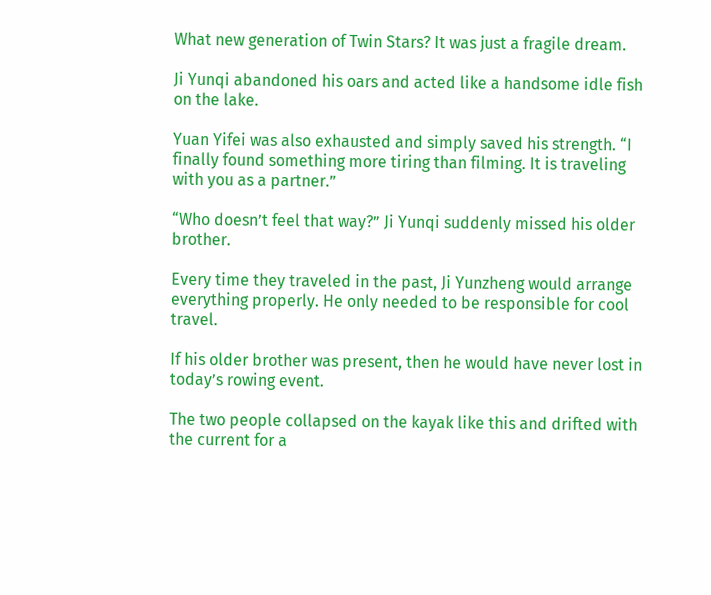What new generation of Twin Stars? It was just a fragile dream.

Ji Yunqi abandoned his oars and acted like a handsome idle fish on the lake.

Yuan Yifei was also exhausted and simply saved his strength. “I finally found something more tiring than filming. It is traveling with you as a partner.”

“Who doesn’t feel that way?” Ji Yunqi suddenly missed his older brother.

Every time they traveled in the past, Ji Yunzheng would arrange everything properly. He only needed to be responsible for cool travel.

If his older brother was present, then he would have never lost in today’s rowing event.

The two people collapsed on the kayak like this and drifted with the current for a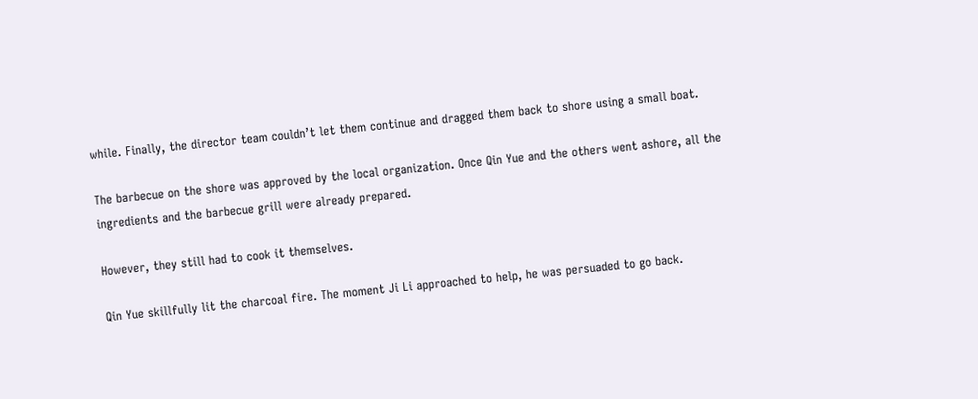while. Finally, the director team couldn’t let them continue and dragged them back to shore using a small boat.

The barbecue on the shore was approved by the local organization. Once Qin Yue and the others went ashore, all the ingredients and the barbecue grill were already prepared.

However, they still had to cook it themselves.

Qin Yue skillfully lit the charcoal fire. The moment Ji Li approached to help, he was persuaded to go back.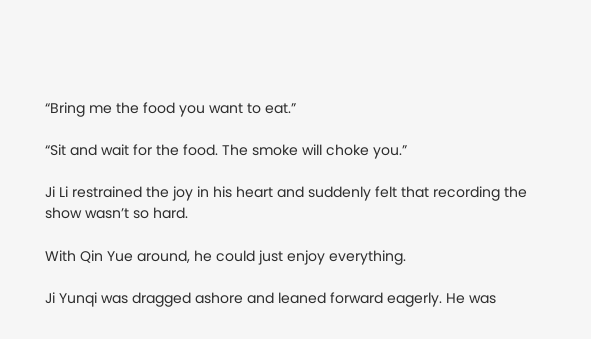“Bring me the food you want to eat.”

“Sit and wait for the food. The smoke will choke you.”

Ji Li restrained the joy in his heart and suddenly felt that recording the show wasn’t so hard.

With Qin Yue around, he could just enjoy everything.

Ji Yunqi was dragged ashore and leaned forward eagerly. He was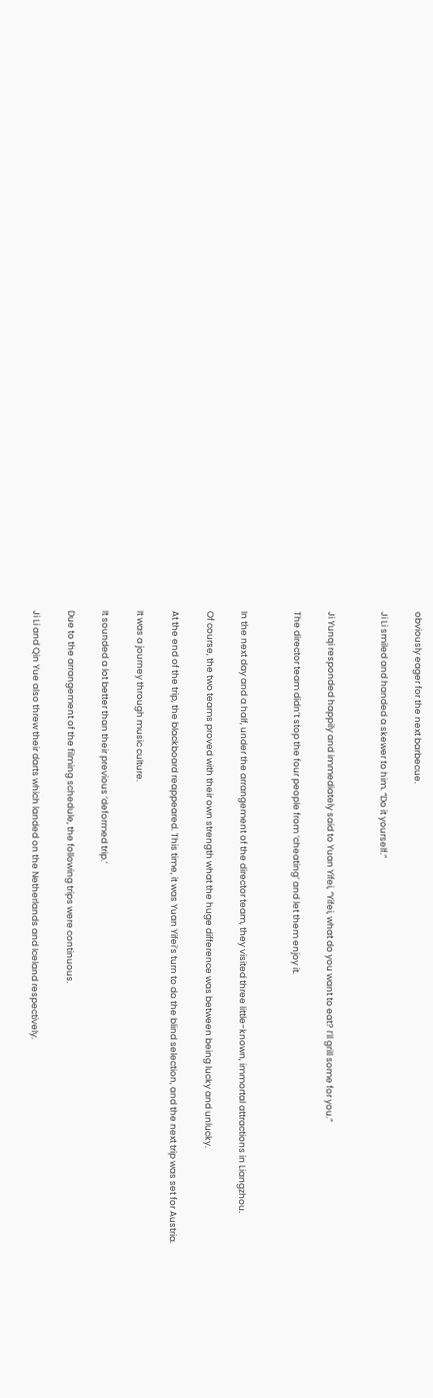obviously eager for the next barbecue.

Ji Li smiled and handed a skewer to him. “Do it yourself.”


Ji Yunqi responded happily and immediately said to Yuan Yifei, “Yifei, what do you want to eat? I’ll grill some for you.”

The director team didn’t stop the four people from ‘cheating’ and let them enjoy it.


In the next day and a half, under the arrangement of the director team, they visited three little-known, immortal attractions in Liangzhou.

Of course, the two teams proved with their own strength what the huge difference was between being lucky and unlucky.

At the end of the trip, the blackboard reappeared. This time, it was Yuan Yifei’s turn to do the blind selection, and the next trip was set for Austria.

It was a journey through music culture.

It sounded a lot better than their previous ‘deformed trip.’

Due to the arrangement of the filming schedule, the following trips were continuous.

Ji Li and Qin Yue also threw their darts which landed on the Netherlands and Iceland respectively.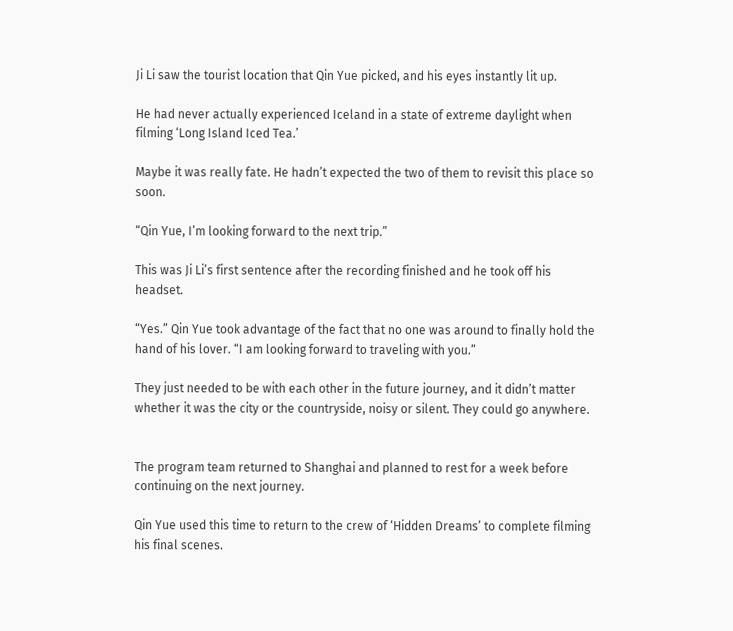Ji Li saw the tourist location that Qin Yue picked, and his eyes instantly lit up.

He had never actually experienced Iceland in a state of extreme daylight when filming ‘Long Island Iced Tea.’

Maybe it was really fate. He hadn’t expected the two of them to revisit this place so soon.

“Qin Yue, I’m looking forward to the next trip.”

This was Ji Li’s first sentence after the recording finished and he took off his headset.

“Yes.” Qin Yue took advantage of the fact that no one was around to finally hold the hand of his lover. “I am looking forward to traveling with you.”

They just needed to be with each other in the future journey, and it didn’t matter whether it was the city or the countryside, noisy or silent. They could go anywhere.


The program team returned to Shanghai and planned to rest for a week before continuing on the next journey.

Qin Yue used this time to return to the crew of ‘Hidden Dreams’ to complete filming his final scenes.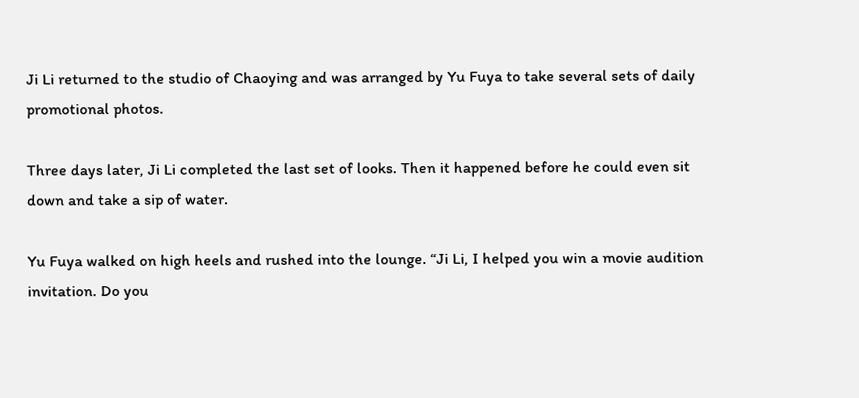Ji Li returned to the studio of Chaoying and was arranged by Yu Fuya to take several sets of daily promotional photos.

Three days later, Ji Li completed the last set of looks. Then it happened before he could even sit down and take a sip of water.

Yu Fuya walked on high heels and rushed into the lounge. “Ji Li, I helped you win a movie audition invitation. Do you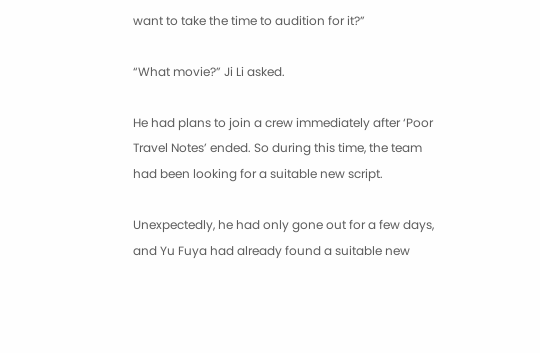want to take the time to audition for it?”

“What movie?” Ji Li asked.

He had plans to join a crew immediately after ‘Poor Travel Notes’ ended. So during this time, the team had been looking for a suitable new script.

Unexpectedly, he had only gone out for a few days, and Yu Fuya had already found a suitable new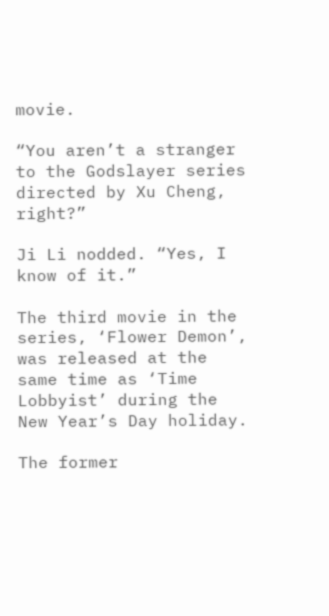movie.

“You aren’t a stranger to the Godslayer series directed by Xu Cheng, right?”

Ji Li nodded. “Yes, I know of it.”

The third movie in the series, ‘Flower Demon’, was released at the same time as ‘Time Lobbyist’ during the New Year’s Day holiday.

The former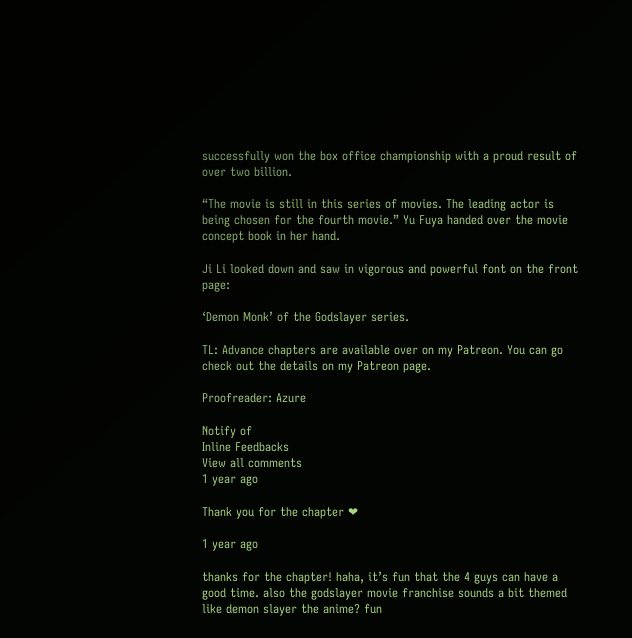successfully won the box office championship with a proud result of over two billion.

“The movie is still in this series of movies. The leading actor is being chosen for the fourth movie.” Yu Fuya handed over the movie concept book in her hand.

Ji Li looked down and saw in vigorous and powerful font on the front page:

‘Demon Monk’ of the Godslayer series.

TL: Advance chapters are available over on my Patreon. You can go check out the details on my Patreon page.

Proofreader: Azure

Notify of
Inline Feedbacks
View all comments
1 year ago

Thank you for the chapter ❤

1 year ago

thanks for the chapter! haha, it’s fun that the 4 guys can have a good time. also the godslayer movie franchise sounds a bit themed like demon slayer the anime? fun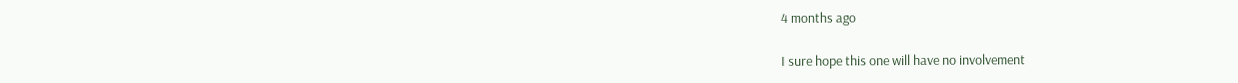4 months ago

I sure hope this one will have no involvement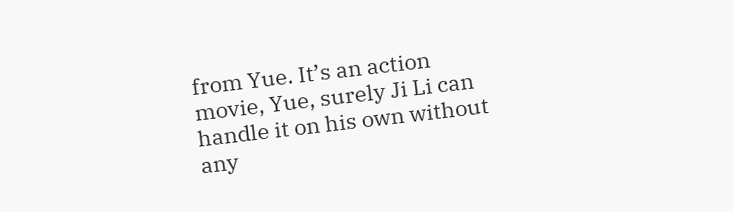from Yue. It’s an action movie, Yue, surely Ji Li can handle it on his own without any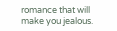romance that will make you jealous.